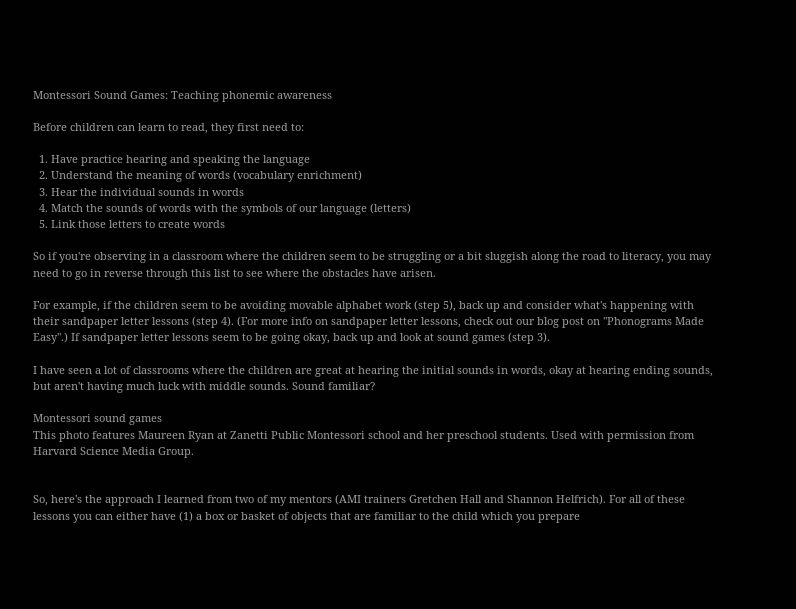Montessori Sound Games: Teaching phonemic awareness

Before children can learn to read, they first need to:

  1. Have practice hearing and speaking the language
  2. Understand the meaning of words (vocabulary enrichment)
  3. Hear the individual sounds in words
  4. Match the sounds of words with the symbols of our language (letters)
  5. Link those letters to create words

So if you're observing in a classroom where the children seem to be struggling or a bit sluggish along the road to literacy, you may need to go in reverse through this list to see where the obstacles have arisen.

For example, if the children seem to be avoiding movable alphabet work (step 5), back up and consider what's happening with their sandpaper letter lessons (step 4). (For more info on sandpaper letter lessons, check out our blog post on "Phonograms Made Easy".) If sandpaper letter lessons seem to be going okay, back up and look at sound games (step 3).

I have seen a lot of classrooms where the children are great at hearing the initial sounds in words, okay at hearing ending sounds, but aren't having much luck with middle sounds. Sound familiar?

Montessori sound games
This photo features Maureen Ryan at Zanetti Public Montessori school and her preschool students. Used with permission from Harvard Science Media Group.


So, here's the approach I learned from two of my mentors (AMI trainers Gretchen Hall and Shannon Helfrich). For all of these lessons you can either have (1) a box or basket of objects that are familiar to the child which you prepare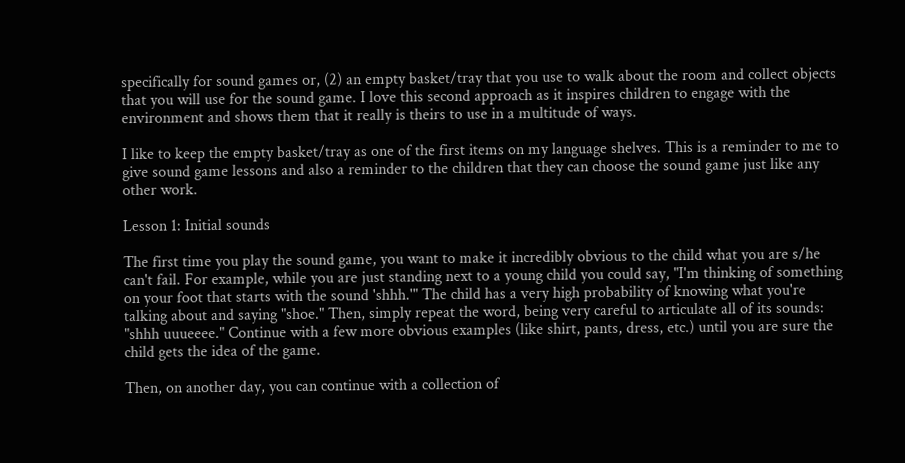specifically for sound games or, (2) an empty basket/tray that you use to walk about the room and collect objects that you will use for the sound game. I love this second approach as it inspires children to engage with the environment and shows them that it really is theirs to use in a multitude of ways.

I like to keep the empty basket/tray as one of the first items on my language shelves. This is a reminder to me to give sound game lessons and also a reminder to the children that they can choose the sound game just like any other work.

Lesson 1: Initial sounds

The first time you play the sound game, you want to make it incredibly obvious to the child what you are s/he can't fail. For example, while you are just standing next to a young child you could say, "I'm thinking of something on your foot that starts with the sound 'shhh.'" The child has a very high probability of knowing what you're talking about and saying "shoe." Then, simply repeat the word, being very careful to articulate all of its sounds: "shhh uuueeee." Continue with a few more obvious examples (like shirt, pants, dress, etc.) until you are sure the child gets the idea of the game.

Then, on another day, you can continue with a collection of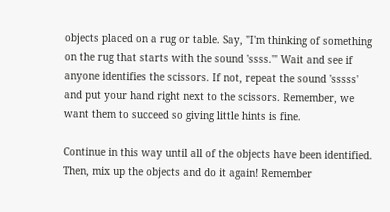objects placed on a rug or table. Say, "I'm thinking of something on the rug that starts with the sound 'ssss.'" Wait and see if anyone identifies the scissors. If not, repeat the sound 'sssss' and put your hand right next to the scissors. Remember, we want them to succeed so giving little hints is fine.

Continue in this way until all of the objects have been identified. Then, mix up the objects and do it again! Remember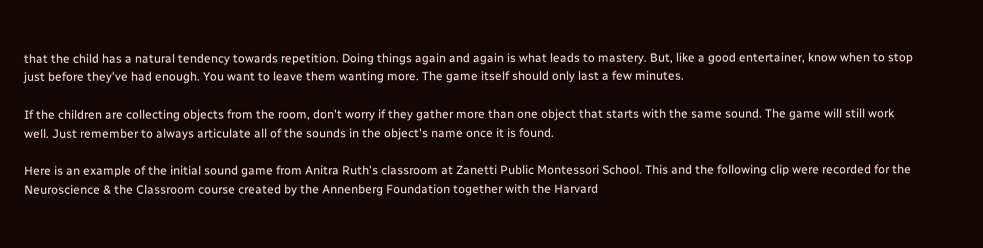that the child has a natural tendency towards repetition. Doing things again and again is what leads to mastery. But, like a good entertainer, know when to stop just before they've had enough. You want to leave them wanting more. The game itself should only last a few minutes.

If the children are collecting objects from the room, don't worry if they gather more than one object that starts with the same sound. The game will still work well. Just remember to always articulate all of the sounds in the object's name once it is found.

Here is an example of the initial sound game from Anitra Ruth's classroom at Zanetti Public Montessori School. This and the following clip were recorded for the Neuroscience & the Classroom course created by the Annenberg Foundation together with the Harvard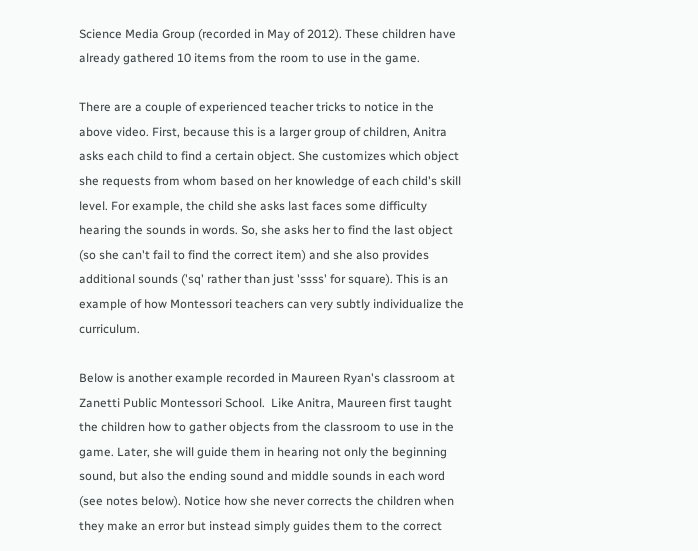Science Media Group (recorded in May of 2012). These children have already gathered 10 items from the room to use in the game.

There are a couple of experienced teacher tricks to notice in the above video. First, because this is a larger group of children, Anitra asks each child to find a certain object. She customizes which object she requests from whom based on her knowledge of each child's skill level. For example, the child she asks last faces some difficulty hearing the sounds in words. So, she asks her to find the last object (so she can't fail to find the correct item) and she also provides additional sounds ('sq' rather than just 'ssss' for square). This is an example of how Montessori teachers can very subtly individualize the curriculum.

Below is another example recorded in Maureen Ryan's classroom at Zanetti Public Montessori School.  Like Anitra, Maureen first taught the children how to gather objects from the classroom to use in the game. Later, she will guide them in hearing not only the beginning sound, but also the ending sound and middle sounds in each word (see notes below). Notice how she never corrects the children when they make an error but instead simply guides them to the correct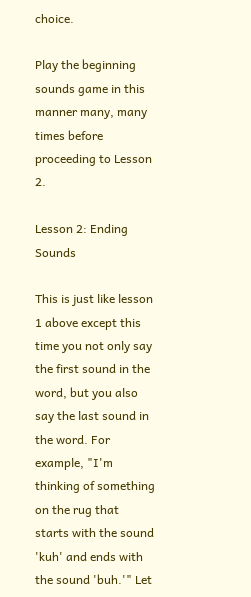choice.

Play the beginning sounds game in this manner many, many times before proceeding to Lesson 2.

Lesson 2: Ending Sounds

This is just like lesson 1 above except this time you not only say the first sound in the word, but you also say the last sound in the word. For example, "I'm thinking of something on the rug that starts with the sound 'kuh' and ends with the sound 'buh.'" Let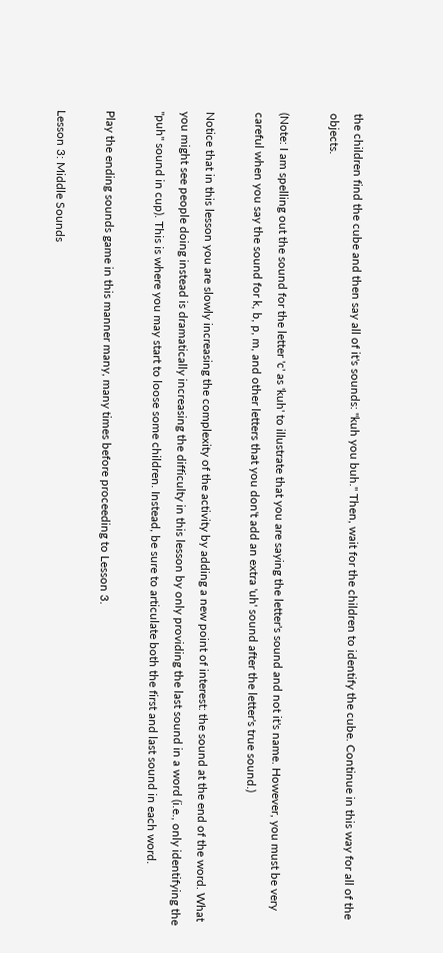the children find the cube and then say all of it's sounds: "kuh you buh." Then, wait for the children to identify the cube. Continue in this way for all of the objects.

(Note: I am spelling out the sound for the letter 'c' as 'kuh' to illustrate that you are saying the letter's sound and not it's name. However, you must be very careful when you say the sound for k, b, p, m, and other letters that you don't add an extra 'uh' sound after the letter's true sound.)

Notice that in this lesson you are slowly increasing the complexity of the activity by adding a new point of interest: the sound at the end of the word. What you might see people doing instead is dramatically increasing the difficulty in this lesson by only providing the last sound in a word (i.e., only identifying the "puh" sound in cup). This is where you may start to loose some children. Instead, be sure to articulate both the first and last sound in each word.

Play the ending sounds game in this manner many, many times before proceeding to Lesson 3.

Lesson 3: Middle Sounds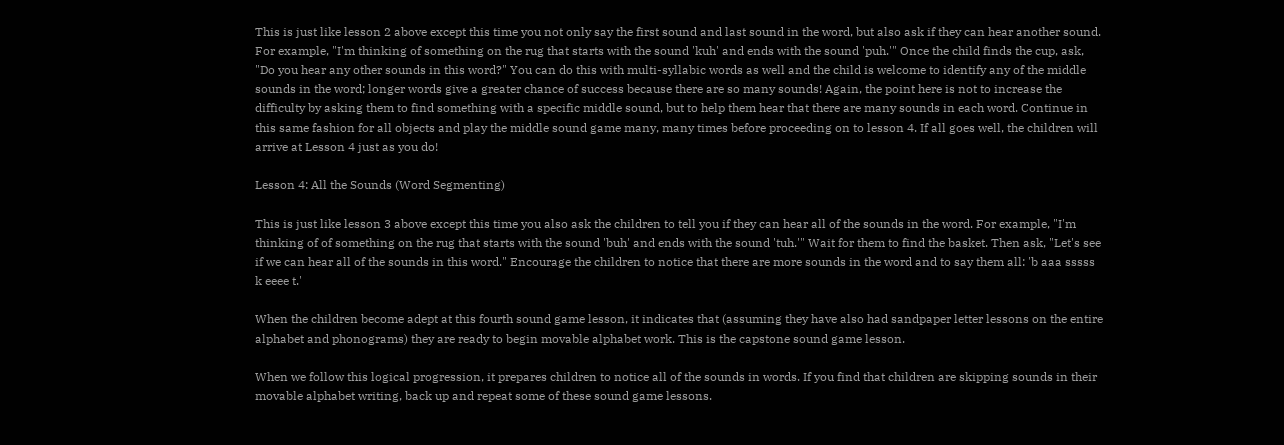This is just like lesson 2 above except this time you not only say the first sound and last sound in the word, but also ask if they can hear another sound. For example, "I'm thinking of something on the rug that starts with the sound 'kuh' and ends with the sound 'puh.'" Once the child finds the cup, ask, "Do you hear any other sounds in this word?" You can do this with multi-syllabic words as well and the child is welcome to identify any of the middle sounds in the word; longer words give a greater chance of success because there are so many sounds! Again, the point here is not to increase the difficulty by asking them to find something with a specific middle sound, but to help them hear that there are many sounds in each word. Continue in this same fashion for all objects and play the middle sound game many, many times before proceeding on to lesson 4. If all goes well, the children will arrive at Lesson 4 just as you do!

Lesson 4: All the Sounds (Word Segmenting)

This is just like lesson 3 above except this time you also ask the children to tell you if they can hear all of the sounds in the word. For example, "I'm thinking of of something on the rug that starts with the sound 'buh' and ends with the sound 'tuh.'" Wait for them to find the basket. Then ask, "Let's see if we can hear all of the sounds in this word." Encourage the children to notice that there are more sounds in the word and to say them all: 'b aaa sssss k eeee t.'

When the children become adept at this fourth sound game lesson, it indicates that (assuming they have also had sandpaper letter lessons on the entire alphabet and phonograms) they are ready to begin movable alphabet work. This is the capstone sound game lesson.

When we follow this logical progression, it prepares children to notice all of the sounds in words. If you find that children are skipping sounds in their movable alphabet writing, back up and repeat some of these sound game lessons.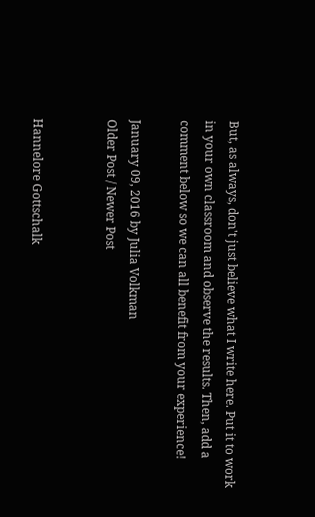But, as always, don't just believe what I write here. Put it to work in your own classroom and observe the results. Then, add a comment below so we can all benefit from your experience!

January 09, 2016 by Julia Volkman
Older Post / Newer Post


Hannelore Gottschalk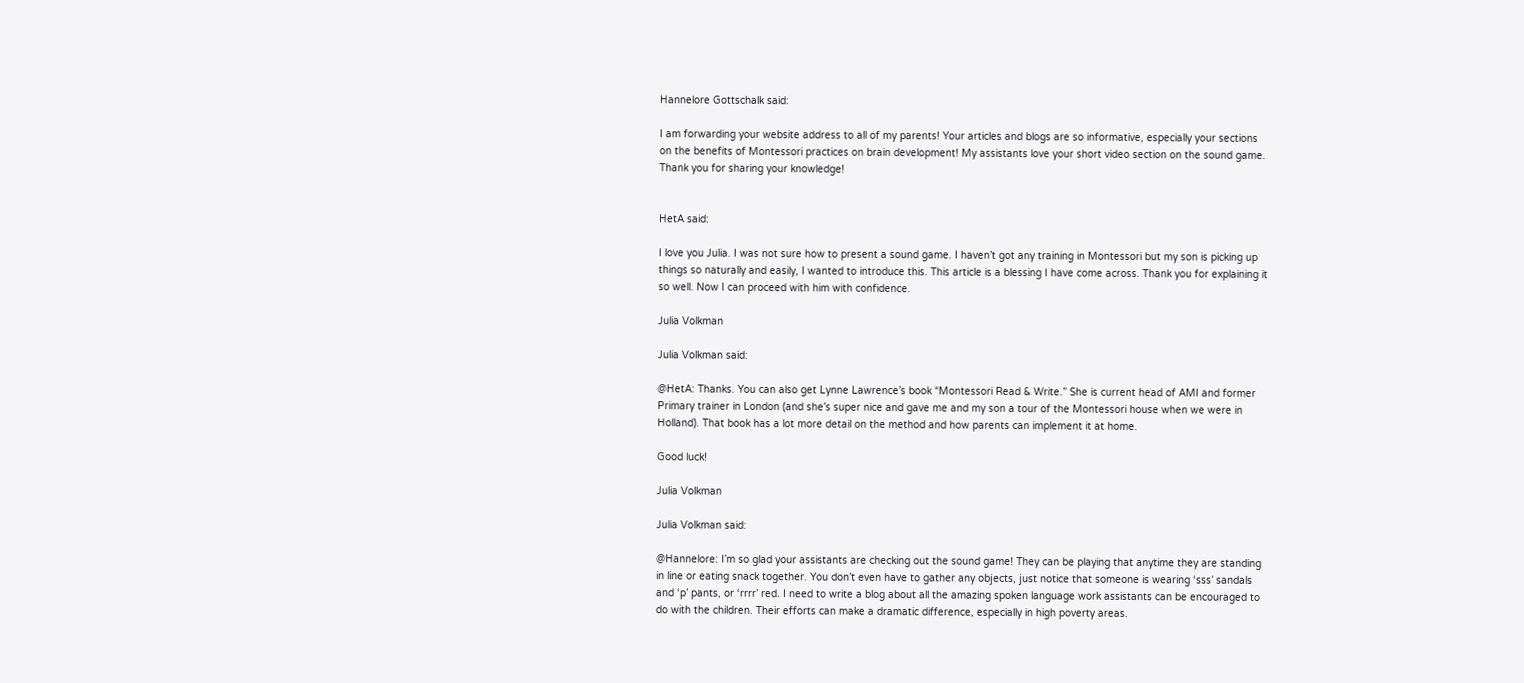Hannelore Gottschalk said:

I am forwarding your website address to all of my parents! Your articles and blogs are so informative, especially your sections on the benefits of Montessori practices on brain development! My assistants love your short video section on the sound game. Thank you for sharing your knowledge!


HetA said:

I love you Julia. I was not sure how to present a sound game. I haven’t got any training in Montessori but my son is picking up things so naturally and easily, I wanted to introduce this. This article is a blessing I have come across. Thank you for explaining it so well. Now I can proceed with him with confidence.

Julia Volkman

Julia Volkman said:

@HetA: Thanks. You can also get Lynne Lawrence’s book “Montessori Read & Write.” She is current head of AMI and former Primary trainer in London (and she’s super nice and gave me and my son a tour of the Montessori house when we were in Holland). That book has a lot more detail on the method and how parents can implement it at home.

Good luck!

Julia Volkman

Julia Volkman said:

@Hannelore: I’m so glad your assistants are checking out the sound game! They can be playing that anytime they are standing in line or eating snack together. You don’t even have to gather any objects, just notice that someone is wearing ‘sss’ sandals and ‘p’ pants, or ‘rrrr’ red. I need to write a blog about all the amazing spoken language work assistants can be encouraged to do with the children. Their efforts can make a dramatic difference, especially in high poverty areas.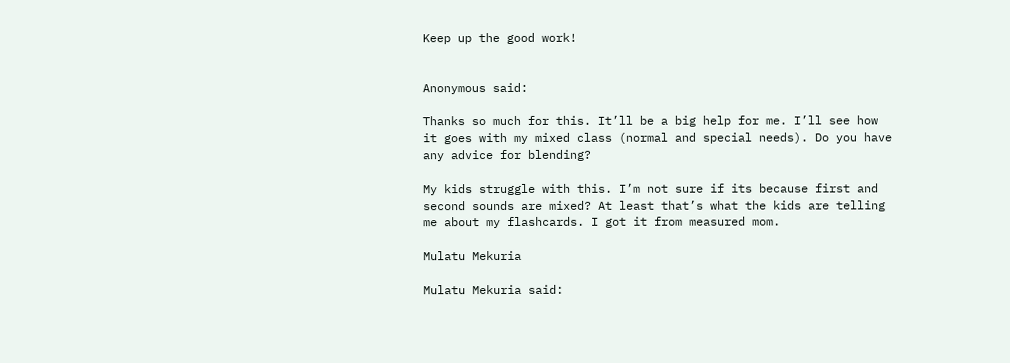Keep up the good work!


Anonymous said:

Thanks so much for this. It’ll be a big help for me. I’ll see how it goes with my mixed class (normal and special needs). Do you have any advice for blending?

My kids struggle with this. I’m not sure if its because first and second sounds are mixed? At least that’s what the kids are telling me about my flashcards. I got it from measured mom.

Mulatu Mekuria

Mulatu Mekuria said: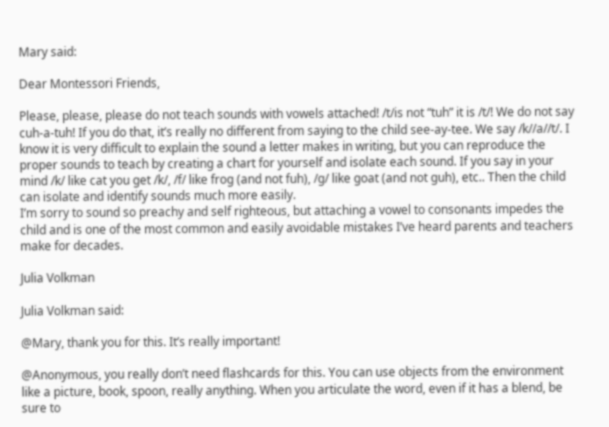Mary said:

Dear Montessori Friends,

Please, please, please do not teach sounds with vowels attached! /t/is not “tuh” it is /t/! We do not say cuh-a-tuh! If you do that, it’s really no different from saying to the child see-ay-tee. We say /k//a//t/. I know it is very difficult to explain the sound a letter makes in writing, but you can reproduce the proper sounds to teach by creating a chart for yourself and isolate each sound. If you say in your mind /k/ like cat you get /k/, /f/ like frog (and not fuh), /g/ like goat (and not guh), etc.. Then the child can isolate and identify sounds much more easily.
I’m sorry to sound so preachy and self righteous, but attaching a vowel to consonants impedes the child and is one of the most common and easily avoidable mistakes I’ve heard parents and teachers make for decades.

Julia Volkman

Julia Volkman said:

@Mary, thank you for this. It’s really important!

@Anonymous, you really don’t need flashcards for this. You can use objects from the environment like a picture, book, spoon, really anything. When you articulate the word, even if it has a blend, be sure to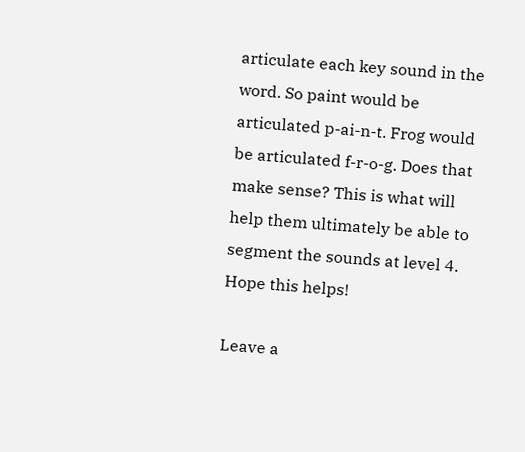articulate each key sound in the word. So paint would be articulated p-ai-n-t. Frog would be articulated f-r-o-g. Does that make sense? This is what will help them ultimately be able to segment the sounds at level 4. Hope this helps!

Leave a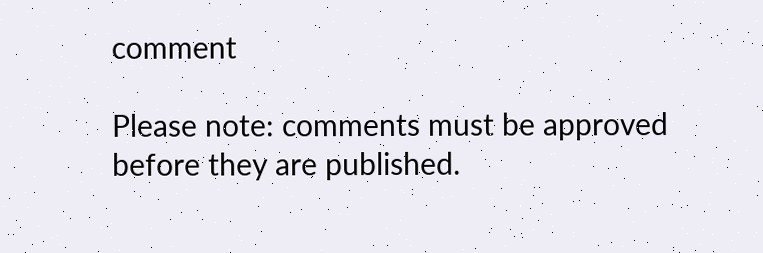comment

Please note: comments must be approved before they are published.